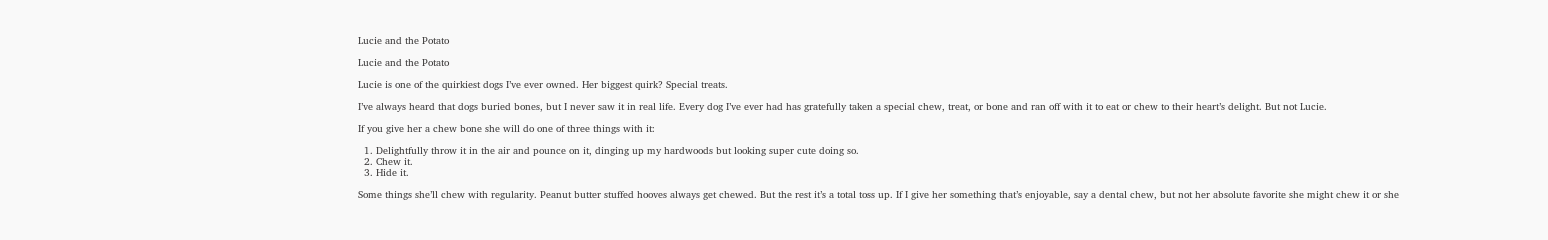Lucie and the Potato

Lucie and the Potato

Lucie is one of the quirkiest dogs I’ve ever owned. Her biggest quirk? Special treats.

I’ve always heard that dogs buried bones, but I never saw it in real life. Every dog I’ve ever had has gratefully taken a special chew, treat, or bone and ran off with it to eat or chew to their heart’s delight. But not Lucie.

If you give her a chew bone she will do one of three things with it:

  1. Delightfully throw it in the air and pounce on it, dinging up my hardwoods but looking super cute doing so.
  2. Chew it.
  3. Hide it.

Some things she’ll chew with regularity. Peanut butter stuffed hooves always get chewed. But the rest it’s a total toss up. If I give her something that’s enjoyable, say a dental chew, but not her absolute favorite she might chew it or she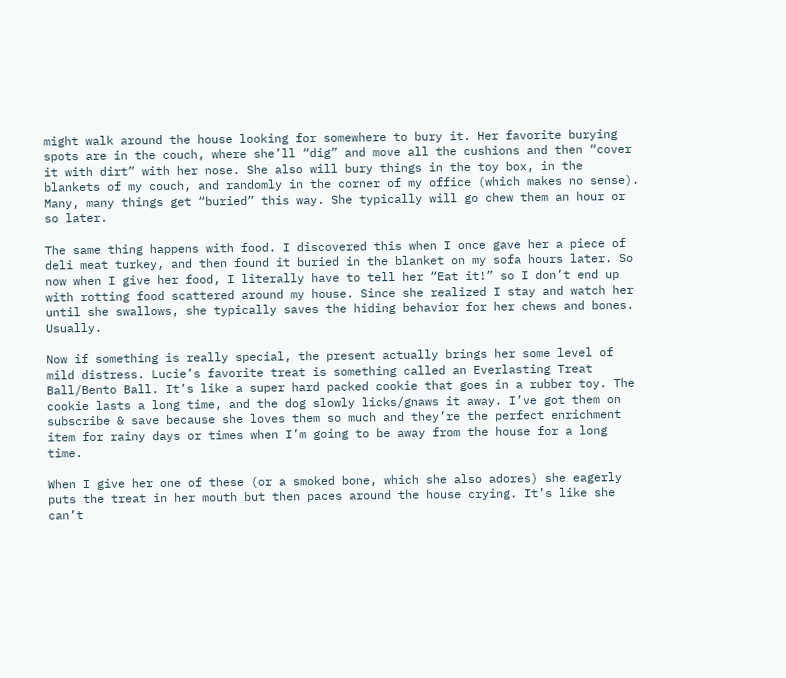might walk around the house looking for somewhere to bury it. Her favorite burying spots are in the couch, where she’ll “dig” and move all the cushions and then “cover it with dirt” with her nose. She also will bury things in the toy box, in the blankets of my couch, and randomly in the corner of my office (which makes no sense). Many, many things get “buried” this way. She typically will go chew them an hour or so later.

The same thing happens with food. I discovered this when I once gave her a piece of deli meat turkey, and then found it buried in the blanket on my sofa hours later. So now when I give her food, I literally have to tell her “Eat it!” so I don’t end up with rotting food scattered around my house. Since she realized I stay and watch her until she swallows, she typically saves the hiding behavior for her chews and bones. Usually.

Now if something is really special, the present actually brings her some level of mild distress. Lucie’s favorite treat is something called an Everlasting Treat Ball/Bento Ball. It’s like a super hard packed cookie that goes in a rubber toy. The cookie lasts a long time, and the dog slowly licks/gnaws it away. I’ve got them on subscribe & save because she loves them so much and they’re the perfect enrichment item for rainy days or times when I’m going to be away from the house for a long time.

When I give her one of these (or a smoked bone, which she also adores) she eagerly puts the treat in her mouth but then paces around the house crying. It’s like she can’t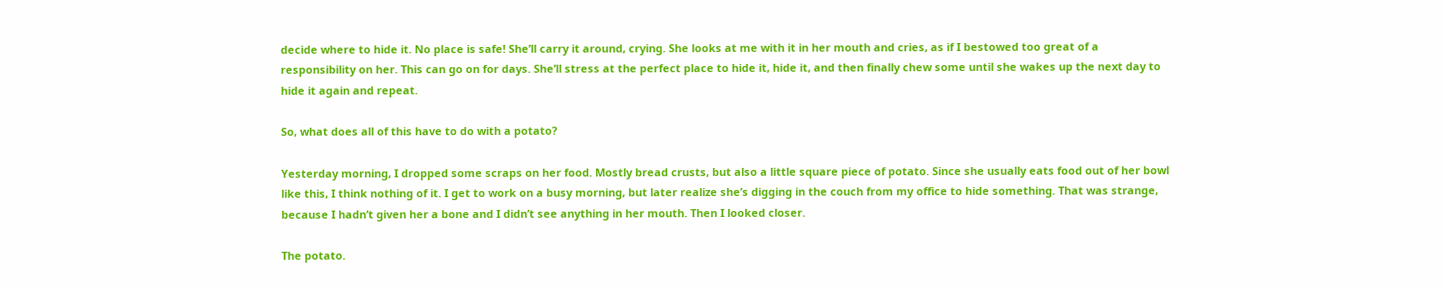decide where to hide it. No place is safe! She’ll carry it around, crying. She looks at me with it in her mouth and cries, as if I bestowed too great of a responsibility on her. This can go on for days. She’ll stress at the perfect place to hide it, hide it, and then finally chew some until she wakes up the next day to hide it again and repeat.

So, what does all of this have to do with a potato?

Yesterday morning, I dropped some scraps on her food. Mostly bread crusts, but also a little square piece of potato. Since she usually eats food out of her bowl like this, I think nothing of it. I get to work on a busy morning, but later realize she’s digging in the couch from my office to hide something. That was strange, because I hadn’t given her a bone and I didn’t see anything in her mouth. Then I looked closer.

The potato.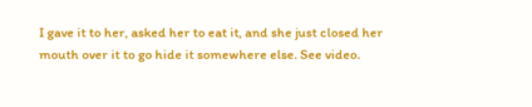I gave it to her, asked her to eat it, and she just closed her mouth over it to go hide it somewhere else. See video.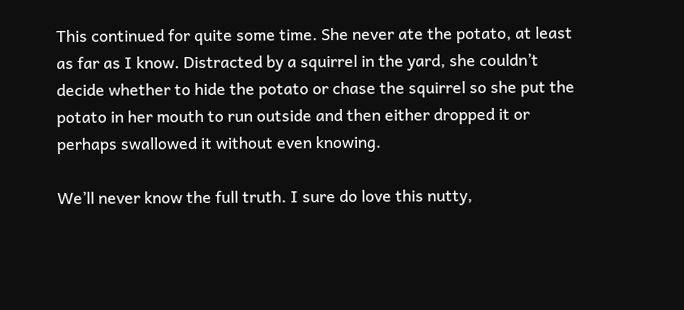This continued for quite some time. She never ate the potato, at least as far as I know. Distracted by a squirrel in the yard, she couldn’t decide whether to hide the potato or chase the squirrel so she put the potato in her mouth to run outside and then either dropped it or perhaps swallowed it without even knowing.

We’ll never know the full truth. I sure do love this nutty,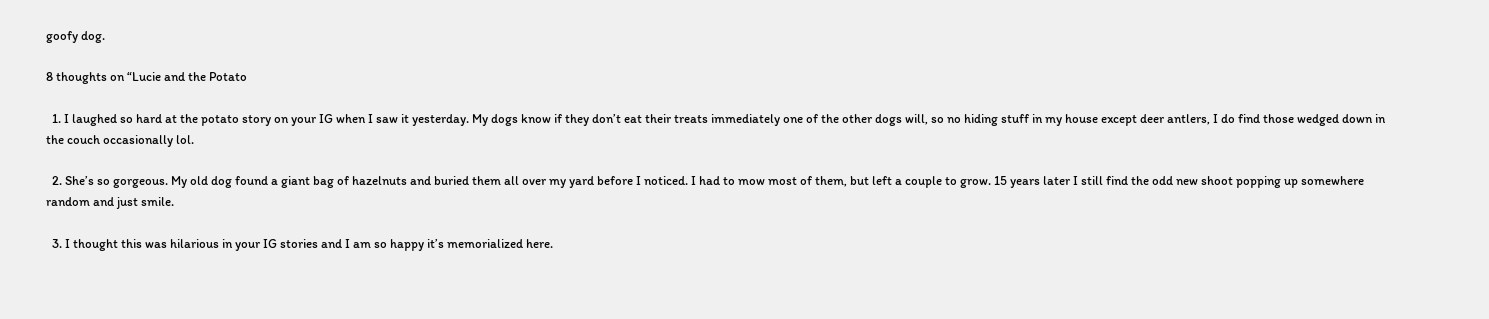goofy dog.

8 thoughts on “Lucie and the Potato

  1. I laughed so hard at the potato story on your IG when I saw it yesterday. My dogs know if they don’t eat their treats immediately one of the other dogs will, so no hiding stuff in my house except deer antlers, I do find those wedged down in the couch occasionally lol.

  2. She’s so gorgeous. My old dog found a giant bag of hazelnuts and buried them all over my yard before I noticed. I had to mow most of them, but left a couple to grow. 15 years later I still find the odd new shoot popping up somewhere random and just smile.

  3. I thought this was hilarious in your IG stories and I am so happy it’s memorialized here.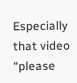Especially that video “please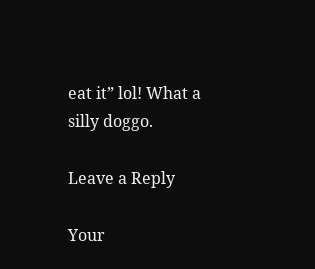eat it” lol! What a silly doggo.

Leave a Reply

Your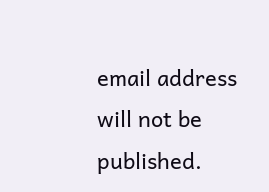email address will not be published.